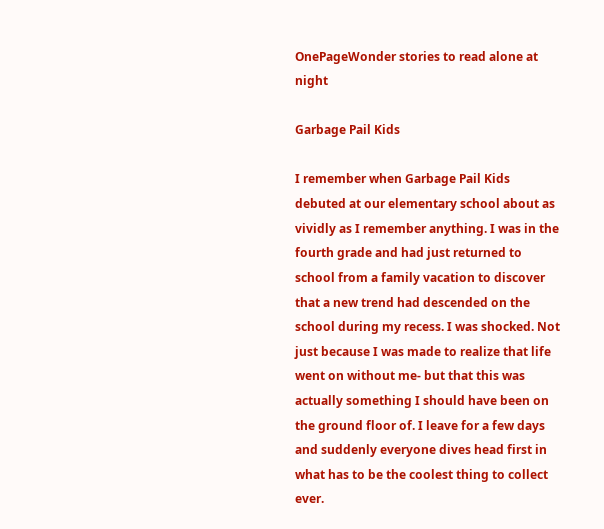OnePageWonder stories to read alone at night

Garbage Pail Kids

I remember when Garbage Pail Kids debuted at our elementary school about as vividly as I remember anything. I was in the fourth grade and had just returned to school from a family vacation to discover that a new trend had descended on the school during my recess. I was shocked. Not just because I was made to realize that life went on without me- but that this was actually something I should have been on the ground floor of. I leave for a few days and suddenly everyone dives head first in what has to be the coolest thing to collect ever.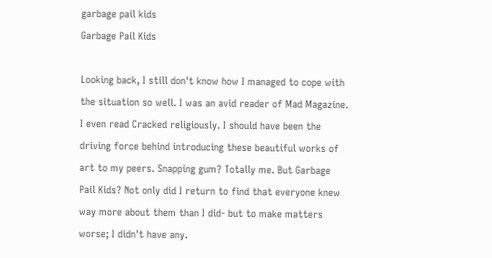garbage pail kids
Garbage Pail Kids

Looking back, I still don't know how I managed to cope with the situation so well. I was an avid reader of Mad Magazine. I even read Cracked religiously. I should have been the driving force behind introducing these beautiful works of art to my peers. Snapping gum? Totally me. But Garbage Pail Kids? Not only did I return to find that everyone knew way more about them than I did- but to make matters worse; I didn't have any.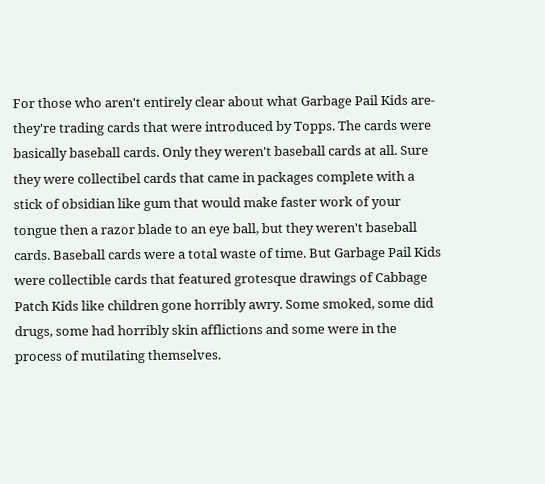For those who aren't entirely clear about what Garbage Pail Kids are- they're trading cards that were introduced by Topps. The cards were basically baseball cards. Only they weren't baseball cards at all. Sure they were collectibel cards that came in packages complete with a stick of obsidian like gum that would make faster work of your tongue then a razor blade to an eye ball, but they weren't baseball cards. Baseball cards were a total waste of time. But Garbage Pail Kids were collectible cards that featured grotesque drawings of Cabbage Patch Kids like children gone horribly awry. Some smoked, some did drugs, some had horribly skin afflictions and some were in the process of mutilating themselves.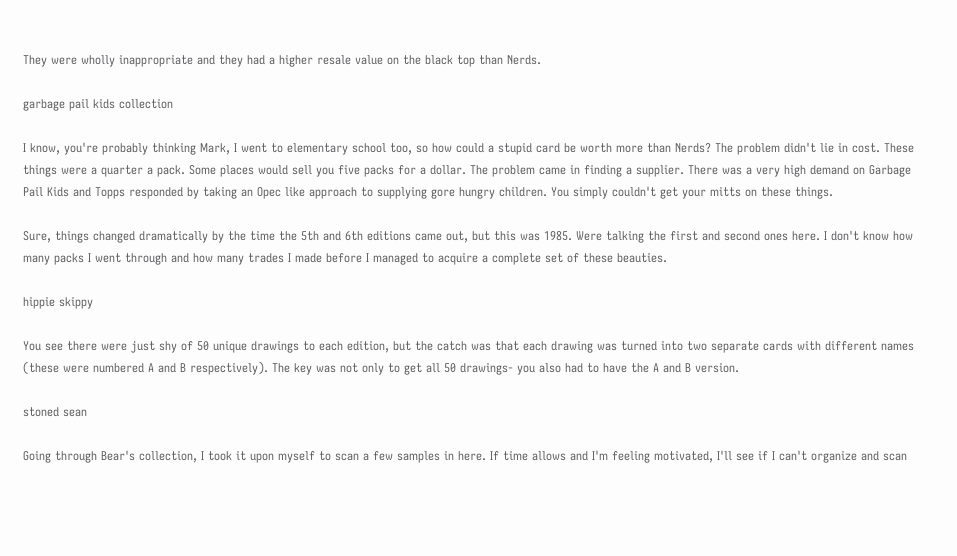They were wholly inappropriate and they had a higher resale value on the black top than Nerds.

garbage pail kids collection

I know, you're probably thinking Mark, I went to elementary school too, so how could a stupid card be worth more than Nerds? The problem didn't lie in cost. These things were a quarter a pack. Some places would sell you five packs for a dollar. The problem came in finding a supplier. There was a very high demand on Garbage Pail Kids and Topps responded by taking an Opec like approach to supplying gore hungry children. You simply couldn't get your mitts on these things.

Sure, things changed dramatically by the time the 5th and 6th editions came out, but this was 1985. Were talking the first and second ones here. I don't know how many packs I went through and how many trades I made before I managed to acquire a complete set of these beauties.

hippie skippy

You see there were just shy of 50 unique drawings to each edition, but the catch was that each drawing was turned into two separate cards with different names (these were numbered A and B respectively). The key was not only to get all 50 drawings- you also had to have the A and B version.

stoned sean

Going through Bear's collection, I took it upon myself to scan a few samples in here. If time allows and I'm feeling motivated, I'll see if I can't organize and scan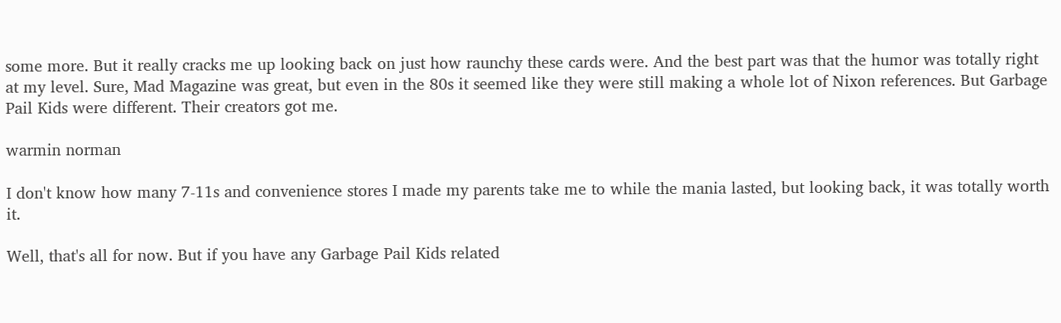some more. But it really cracks me up looking back on just how raunchy these cards were. And the best part was that the humor was totally right at my level. Sure, Mad Magazine was great, but even in the 80s it seemed like they were still making a whole lot of Nixon references. But Garbage Pail Kids were different. Their creators got me.

warmin norman

I don't know how many 7-11s and convenience stores I made my parents take me to while the mania lasted, but looking back, it was totally worth it.

Well, that's all for now. But if you have any Garbage Pail Kids related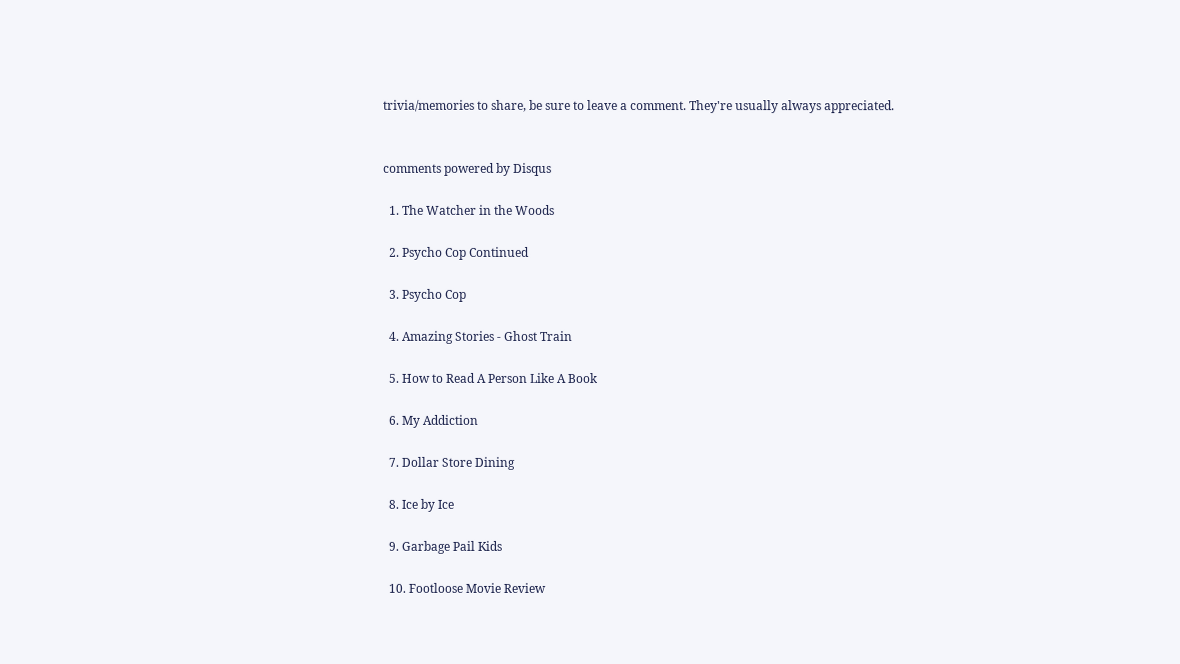trivia/memories to share, be sure to leave a comment. They're usually always appreciated.


comments powered by Disqus

  1. The Watcher in the Woods

  2. Psycho Cop Continued

  3. Psycho Cop

  4. Amazing Stories - Ghost Train

  5. How to Read A Person Like A Book

  6. My Addiction

  7. Dollar Store Dining

  8. Ice by Ice

  9. Garbage Pail Kids

  10. Footloose Movie Review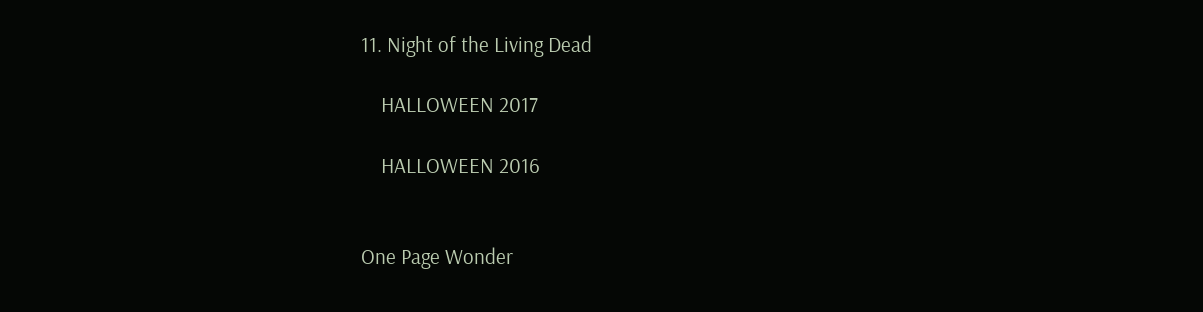11. Night of the Living Dead

    HALLOWEEN 2017

    HALLOWEEN 2016


One Page Wonder